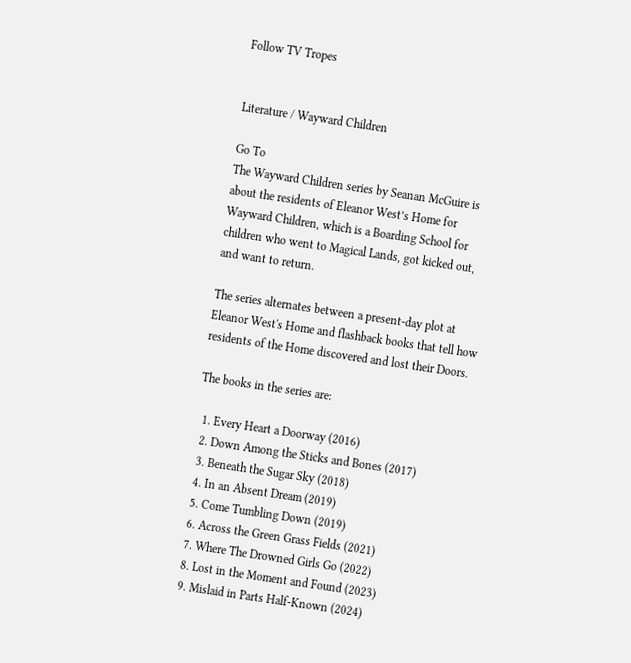Follow TV Tropes


Literature / Wayward Children

Go To
The Wayward Children series by Seanan McGuire is about the residents of Eleanor West’s Home for Wayward Children, which is a Boarding School for children who went to Magical Lands, got kicked out, and want to return.

The series alternates between a present-day plot at Eleanor West's Home and flashback books that tell how residents of the Home discovered and lost their Doors.

The books in the series are:

  1. Every Heart a Doorway (2016)
  2. Down Among the Sticks and Bones (2017)
  3. Beneath the Sugar Sky (2018)
  4. In an Absent Dream (2019)
  5. Come Tumbling Down (2019)
  6. Across the Green Grass Fields (2021)
  7. Where The Drowned Girls Go (2022)
  8. Lost in the Moment and Found (2023)
  9. Mislaid in Parts Half-Known (2024)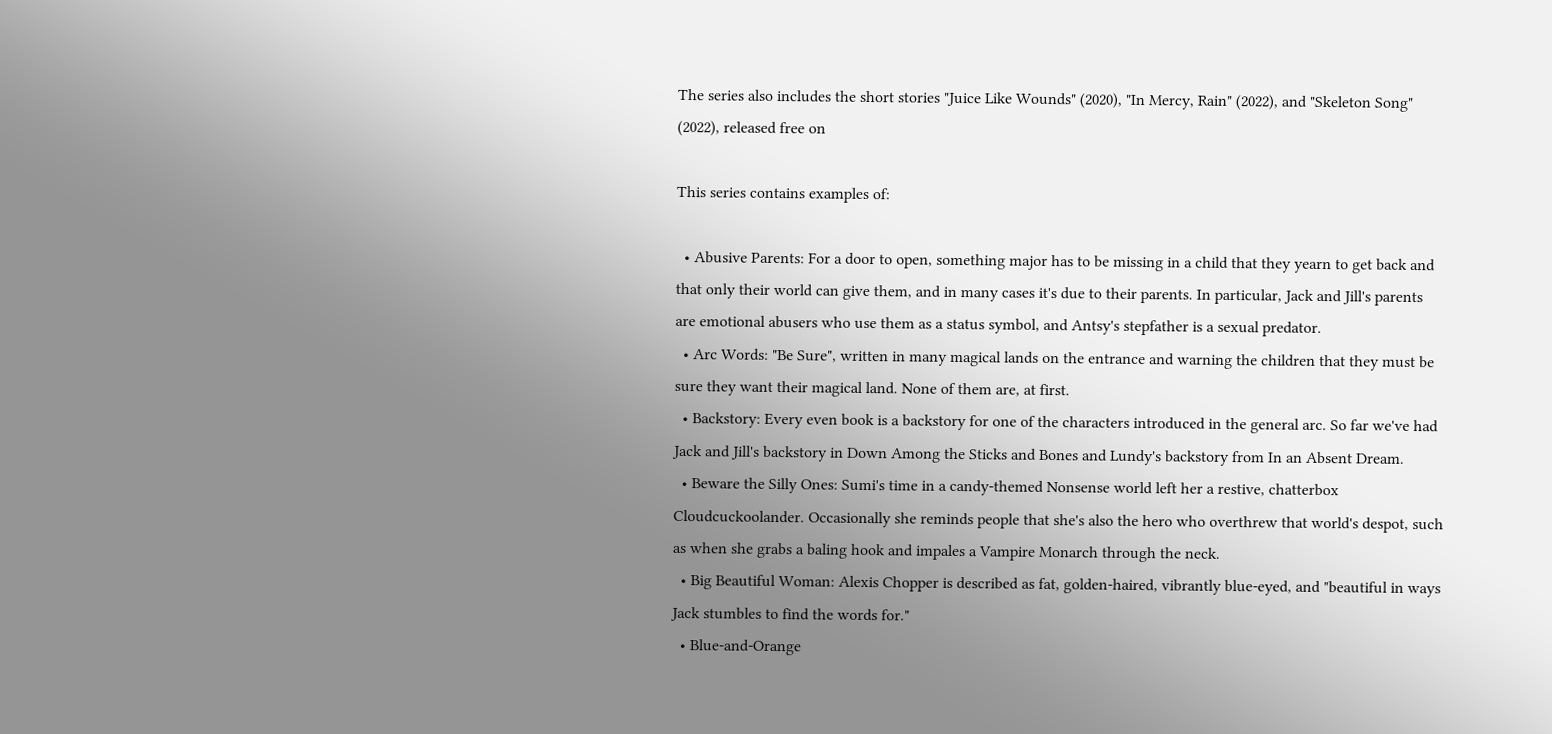The series also includes the short stories "Juice Like Wounds" (2020), "In Mercy, Rain" (2022), and "Skeleton Song" (2022), released free on

This series contains examples of:

  • Abusive Parents: For a door to open, something major has to be missing in a child that they yearn to get back and that only their world can give them, and in many cases it's due to their parents. In particular, Jack and Jill's parents are emotional abusers who use them as a status symbol, and Antsy's stepfather is a sexual predator.
  • Arc Words: "Be Sure", written in many magical lands on the entrance and warning the children that they must be sure they want their magical land. None of them are, at first.
  • Backstory: Every even book is a backstory for one of the characters introduced in the general arc. So far we've had Jack and Jill's backstory in Down Among the Sticks and Bones and Lundy's backstory from In an Absent Dream.
  • Beware the Silly Ones: Sumi's time in a candy-themed Nonsense world left her a restive, chatterbox Cloudcuckoolander. Occasionally she reminds people that she's also the hero who overthrew that world's despot, such as when she grabs a baling hook and impales a Vampire Monarch through the neck.
  • Big Beautiful Woman: Alexis Chopper is described as fat, golden-haired, vibrantly blue-eyed, and "beautiful in ways Jack stumbles to find the words for."
  • Blue-and-Orange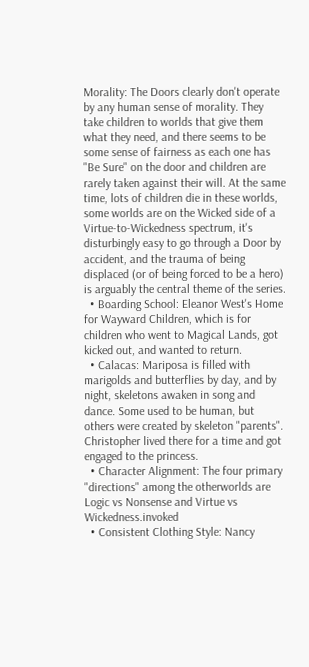Morality: The Doors clearly don't operate by any human sense of morality. They take children to worlds that give them what they need, and there seems to be some sense of fairness as each one has "Be Sure" on the door and children are rarely taken against their will. At the same time, lots of children die in these worlds, some worlds are on the Wicked side of a Virtue-to-Wickedness spectrum, it's disturbingly easy to go through a Door by accident, and the trauma of being displaced (or of being forced to be a hero) is arguably the central theme of the series.
  • Boarding School: Eleanor West's Home for Wayward Children, which is for children who went to Magical Lands, got kicked out, and wanted to return.
  • Calacas: Mariposa is filled with marigolds and butterflies by day, and by night, skeletons awaken in song and dance. Some used to be human, but others were created by skeleton "parents". Christopher lived there for a time and got engaged to the princess.
  • Character Alignment: The four primary "directions" among the otherworlds are Logic vs Nonsense and Virtue vs Wickedness.invoked
  • Consistent Clothing Style: Nancy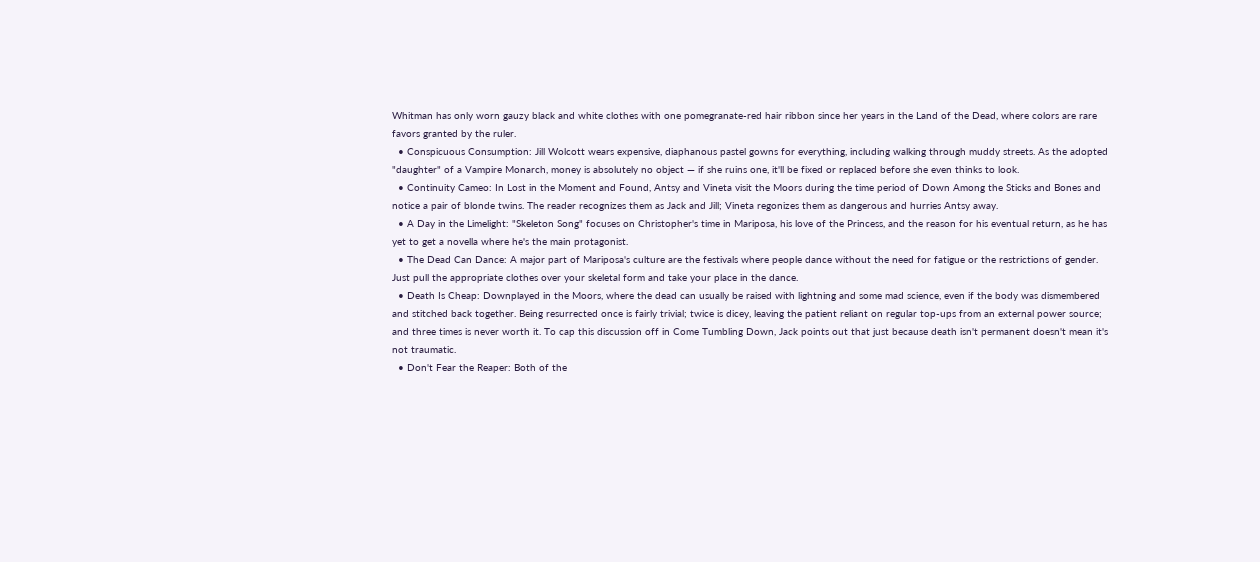Whitman has only worn gauzy black and white clothes with one pomegranate-red hair ribbon since her years in the Land of the Dead, where colors are rare favors granted by the ruler.
  • Conspicuous Consumption: Jill Wolcott wears expensive, diaphanous pastel gowns for everything, including walking through muddy streets. As the adopted "daughter" of a Vampire Monarch, money is absolutely no object — if she ruins one, it'll be fixed or replaced before she even thinks to look.
  • Continuity Cameo: In Lost in the Moment and Found, Antsy and Vineta visit the Moors during the time period of Down Among the Sticks and Bones and notice a pair of blonde twins. The reader recognizes them as Jack and Jill; Vineta regonizes them as dangerous and hurries Antsy away.
  • A Day in the Limelight: "Skeleton Song" focuses on Christopher's time in Mariposa, his love of the Princess, and the reason for his eventual return, as he has yet to get a novella where he's the main protagonist.
  • The Dead Can Dance: A major part of Mariposa's culture are the festivals where people dance without the need for fatigue or the restrictions of gender. Just pull the appropriate clothes over your skeletal form and take your place in the dance.
  • Death Is Cheap: Downplayed in the Moors, where the dead can usually be raised with lightning and some mad science, even if the body was dismembered and stitched back together. Being resurrected once is fairly trivial; twice is dicey, leaving the patient reliant on regular top-ups from an external power source; and three times is never worth it. To cap this discussion off in Come Tumbling Down, Jack points out that just because death isn't permanent doesn't mean it's not traumatic.
  • Don't Fear the Reaper: Both of the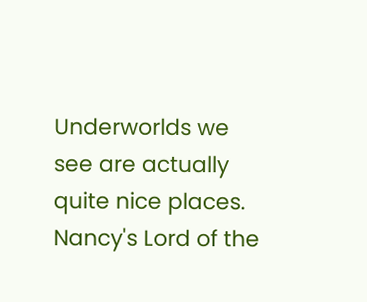Underworlds we see are actually quite nice places. Nancy's Lord of the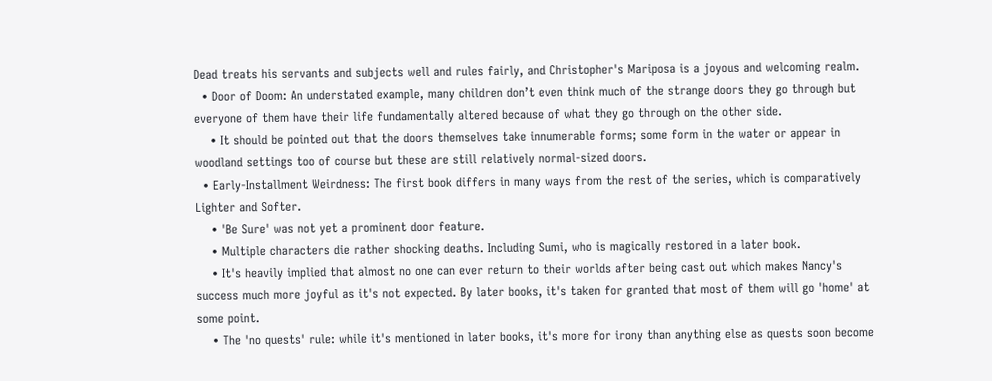Dead treats his servants and subjects well and rules fairly, and Christopher's Mariposa is a joyous and welcoming realm.
  • Door of Doom: An understated example, many children don’t even think much of the strange doors they go through but everyone of them have their life fundamentally altered because of what they go through on the other side.
    • It should be pointed out that the doors themselves take innumerable forms; some form in the water or appear in woodland settings too of course but these are still relatively normal-sized doors.
  • Early-Installment Weirdness: The first book differs in many ways from the rest of the series, which is comparatively Lighter and Softer.
    • 'Be Sure' was not yet a prominent door feature.
    • Multiple characters die rather shocking deaths. Including Sumi, who is magically restored in a later book.
    • It's heavily implied that almost no one can ever return to their worlds after being cast out which makes Nancy's success much more joyful as it's not expected. By later books, it's taken for granted that most of them will go 'home' at some point.
    • The 'no quests' rule: while it's mentioned in later books, it's more for irony than anything else as quests soon become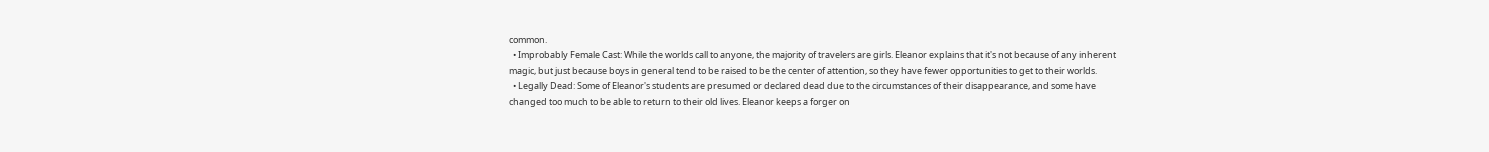common.
  • Improbably Female Cast: While the worlds call to anyone, the majority of travelers are girls. Eleanor explains that it's not because of any inherent magic, but just because boys in general tend to be raised to be the center of attention, so they have fewer opportunities to get to their worlds.
  • Legally Dead: Some of Eleanor's students are presumed or declared dead due to the circumstances of their disappearance, and some have changed too much to be able to return to their old lives. Eleanor keeps a forger on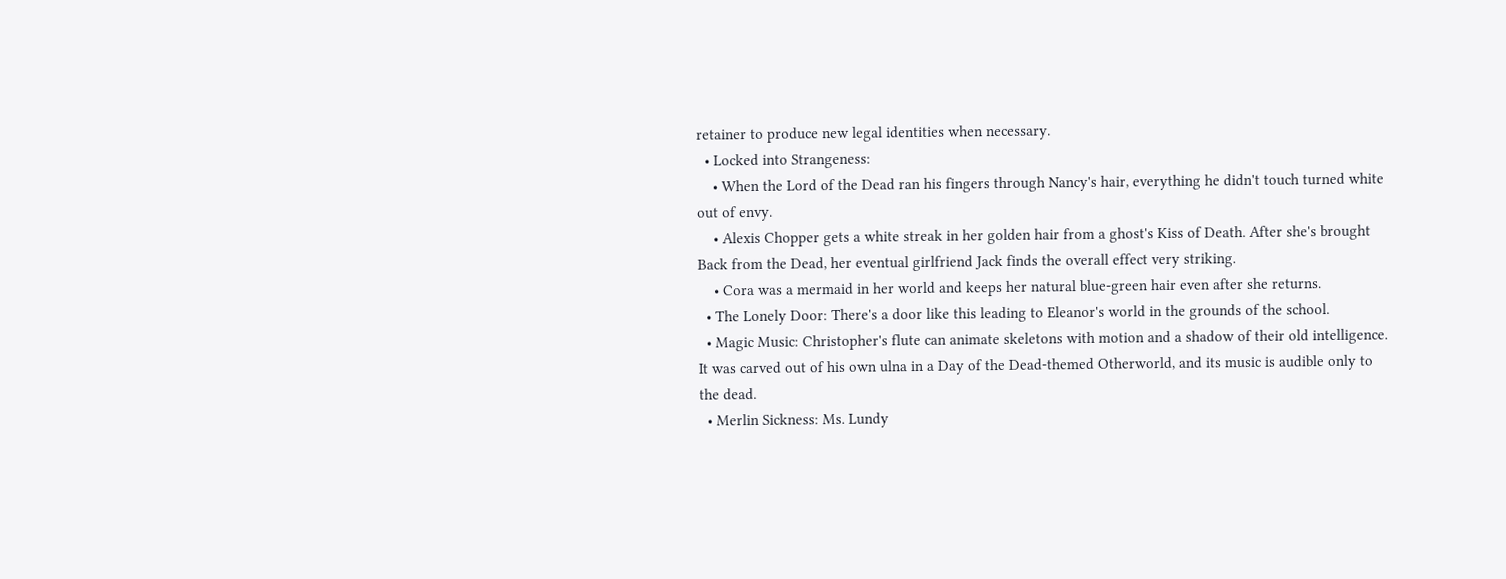retainer to produce new legal identities when necessary.
  • Locked into Strangeness:
    • When the Lord of the Dead ran his fingers through Nancy's hair, everything he didn't touch turned white out of envy.
    • Alexis Chopper gets a white streak in her golden hair from a ghost's Kiss of Death. After she's brought Back from the Dead, her eventual girlfriend Jack finds the overall effect very striking.
    • Cora was a mermaid in her world and keeps her natural blue-green hair even after she returns.
  • The Lonely Door: There's a door like this leading to Eleanor's world in the grounds of the school.
  • Magic Music: Christopher's flute can animate skeletons with motion and a shadow of their old intelligence. It was carved out of his own ulna in a Day of the Dead-themed Otherworld, and its music is audible only to the dead.
  • Merlin Sickness: Ms. Lundy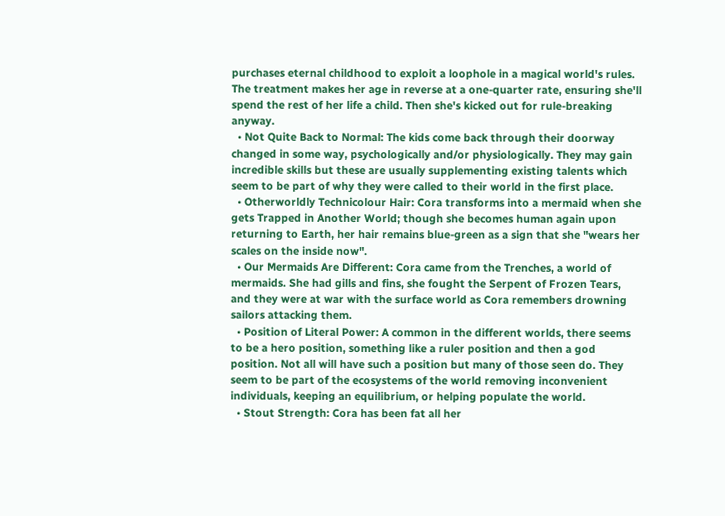purchases eternal childhood to exploit a loophole in a magical world's rules. The treatment makes her age in reverse at a one-quarter rate, ensuring she'll spend the rest of her life a child. Then she's kicked out for rule-breaking anyway.
  • Not Quite Back to Normal: The kids come back through their doorway changed in some way, psychologically and/or physiologically. They may gain incredible skills but these are usually supplementing existing talents which seem to be part of why they were called to their world in the first place.
  • Otherworldly Technicolour Hair: Cora transforms into a mermaid when she gets Trapped in Another World; though she becomes human again upon returning to Earth, her hair remains blue-green as a sign that she "wears her scales on the inside now".
  • Our Mermaids Are Different: Cora came from the Trenches, a world of mermaids. She had gills and fins, she fought the Serpent of Frozen Tears, and they were at war with the surface world as Cora remembers drowning sailors attacking them.
  • Position of Literal Power: A common in the different worlds, there seems to be a hero position, something like a ruler position and then a god position. Not all will have such a position but many of those seen do. They seem to be part of the ecosystems of the world removing inconvenient individuals, keeping an equilibrium, or helping populate the world.
  • Stout Strength: Cora has been fat all her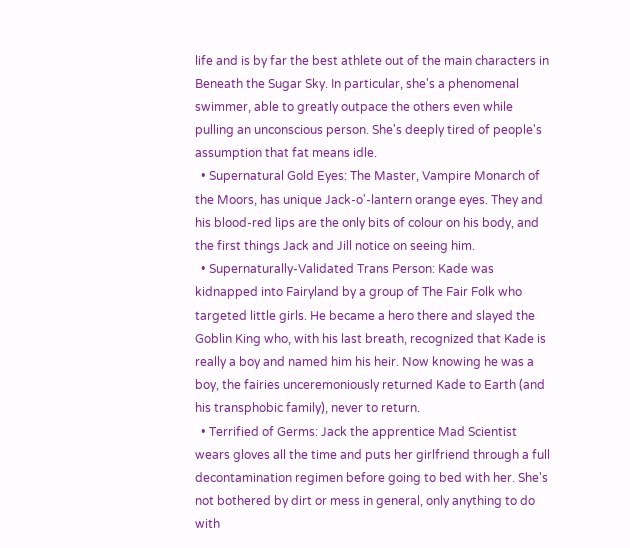life and is by far the best athlete out of the main characters in Beneath the Sugar Sky. In particular, she's a phenomenal swimmer, able to greatly outpace the others even while pulling an unconscious person. She's deeply tired of people's assumption that fat means idle.
  • Supernatural Gold Eyes: The Master, Vampire Monarch of the Moors, has unique Jack-o'-lantern orange eyes. They and his blood-red lips are the only bits of colour on his body, and the first things Jack and Jill notice on seeing him.
  • Supernaturally-Validated Trans Person: Kade was kidnapped into Fairyland by a group of The Fair Folk who targeted little girls. He became a hero there and slayed the Goblin King who, with his last breath, recognized that Kade is really a boy and named him his heir. Now knowing he was a boy, the fairies unceremoniously returned Kade to Earth (and his transphobic family), never to return.
  • Terrified of Germs: Jack the apprentice Mad Scientist wears gloves all the time and puts her girlfriend through a full decontamination regimen before going to bed with her. She's not bothered by dirt or mess in general, only anything to do with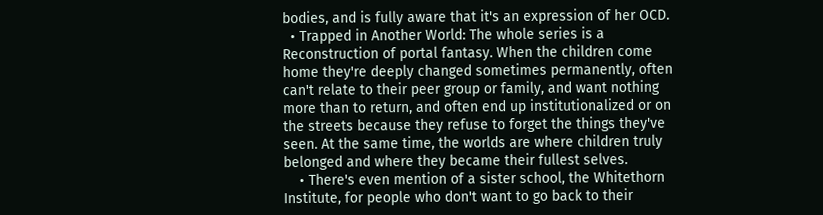bodies, and is fully aware that it's an expression of her OCD.
  • Trapped in Another World: The whole series is a Reconstruction of portal fantasy. When the children come home they're deeply changed sometimes permanently, often can't relate to their peer group or family, and want nothing more than to return, and often end up institutionalized or on the streets because they refuse to forget the things they've seen. At the same time, the worlds are where children truly belonged and where they became their fullest selves.
    • There's even mention of a sister school, the Whitethorn Institute, for people who don't want to go back to their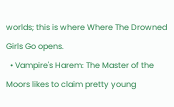worlds; this is where Where The Drowned Girls Go opens.
  • Vampire's Harem: The Master of the Moors likes to claim pretty young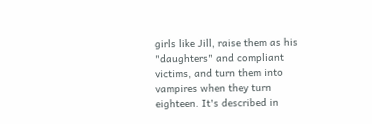girls like Jill, raise them as his "daughters" and compliant victims, and turn them into vampires when they turn eighteen. It's described in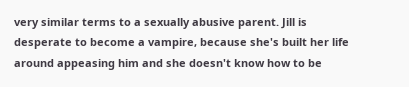very similar terms to a sexually abusive parent. Jill is desperate to become a vampire, because she's built her life around appeasing him and she doesn't know how to be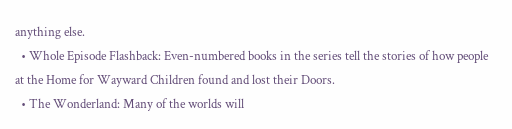anything else.
  • Whole Episode Flashback: Even-numbered books in the series tell the stories of how people at the Home for Wayward Children found and lost their Doors.
  • The Wonderland: Many of the worlds will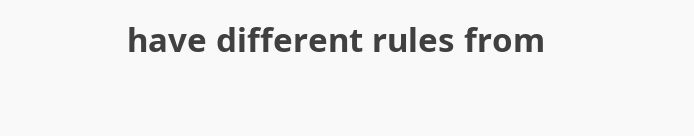have different rules from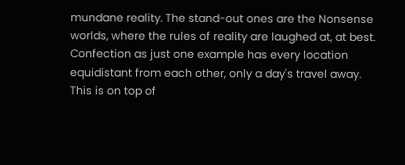mundane reality. The stand-out ones are the Nonsense worlds, where the rules of reality are laughed at, at best. Confection as just one example has every location equidistant from each other, only a day's travel away. This is on top of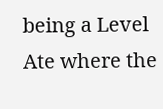being a Level Ate where the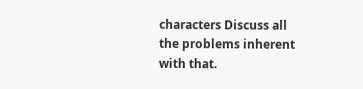characters Discuss all the problems inherent with that.